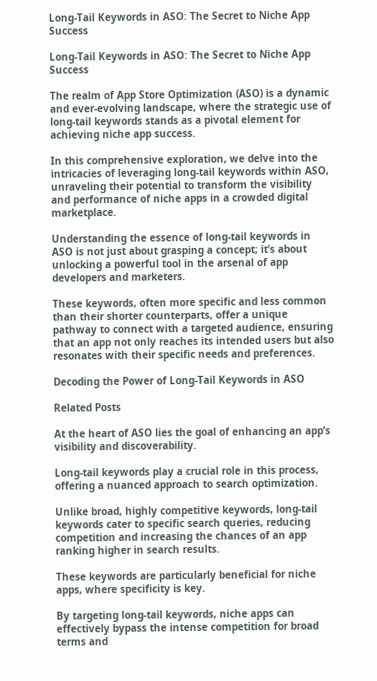Long-Tail Keywords in ASO: The Secret to Niche App Success

Long-Tail Keywords in ASO: The Secret to Niche App Success

The realm of App Store Optimization (ASO) is a dynamic and ever-evolving landscape, where the strategic use of long-tail keywords stands as a pivotal element for achieving niche app success.

In this comprehensive exploration, we delve into the intricacies of leveraging long-tail keywords within ASO, unraveling their potential to transform the visibility and performance of niche apps in a crowded digital marketplace.

Understanding the essence of long-tail keywords in ASO is not just about grasping a concept; it’s about unlocking a powerful tool in the arsenal of app developers and marketers.

These keywords, often more specific and less common than their shorter counterparts, offer a unique pathway to connect with a targeted audience, ensuring that an app not only reaches its intended users but also resonates with their specific needs and preferences.

Decoding the Power of Long-Tail Keywords in ASO

Related Posts

At the heart of ASO lies the goal of enhancing an app’s visibility and discoverability.

Long-tail keywords play a crucial role in this process, offering a nuanced approach to search optimization.

Unlike broad, highly competitive keywords, long-tail keywords cater to specific search queries, reducing competition and increasing the chances of an app ranking higher in search results.

These keywords are particularly beneficial for niche apps, where specificity is key.

By targeting long-tail keywords, niche apps can effectively bypass the intense competition for broad terms and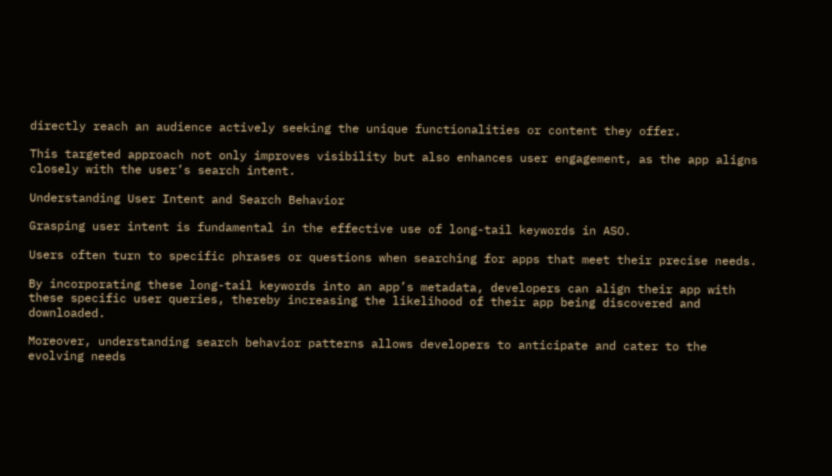directly reach an audience actively seeking the unique functionalities or content they offer.

This targeted approach not only improves visibility but also enhances user engagement, as the app aligns closely with the user’s search intent.

Understanding User Intent and Search Behavior

Grasping user intent is fundamental in the effective use of long-tail keywords in ASO.

Users often turn to specific phrases or questions when searching for apps that meet their precise needs.

By incorporating these long-tail keywords into an app’s metadata, developers can align their app with these specific user queries, thereby increasing the likelihood of their app being discovered and downloaded.

Moreover, understanding search behavior patterns allows developers to anticipate and cater to the evolving needs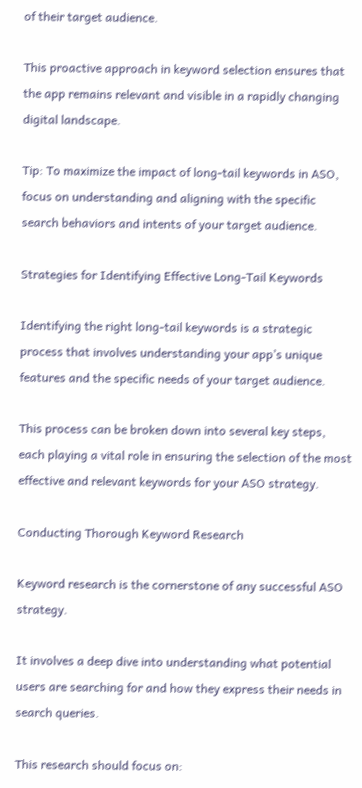of their target audience.

This proactive approach in keyword selection ensures that the app remains relevant and visible in a rapidly changing digital landscape.

Tip: To maximize the impact of long-tail keywords in ASO, focus on understanding and aligning with the specific search behaviors and intents of your target audience.

Strategies for Identifying Effective Long-Tail Keywords

Identifying the right long-tail keywords is a strategic process that involves understanding your app’s unique features and the specific needs of your target audience.

This process can be broken down into several key steps, each playing a vital role in ensuring the selection of the most effective and relevant keywords for your ASO strategy.

Conducting Thorough Keyword Research

Keyword research is the cornerstone of any successful ASO strategy.

It involves a deep dive into understanding what potential users are searching for and how they express their needs in search queries.

This research should focus on: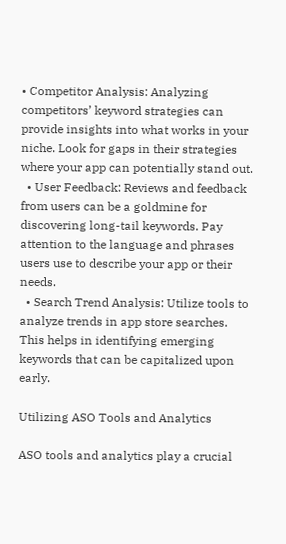• Competitor Analysis: Analyzing competitors’ keyword strategies can provide insights into what works in your niche. Look for gaps in their strategies where your app can potentially stand out.
  • User Feedback: Reviews and feedback from users can be a goldmine for discovering long-tail keywords. Pay attention to the language and phrases users use to describe your app or their needs.
  • Search Trend Analysis: Utilize tools to analyze trends in app store searches. This helps in identifying emerging keywords that can be capitalized upon early.

Utilizing ASO Tools and Analytics

ASO tools and analytics play a crucial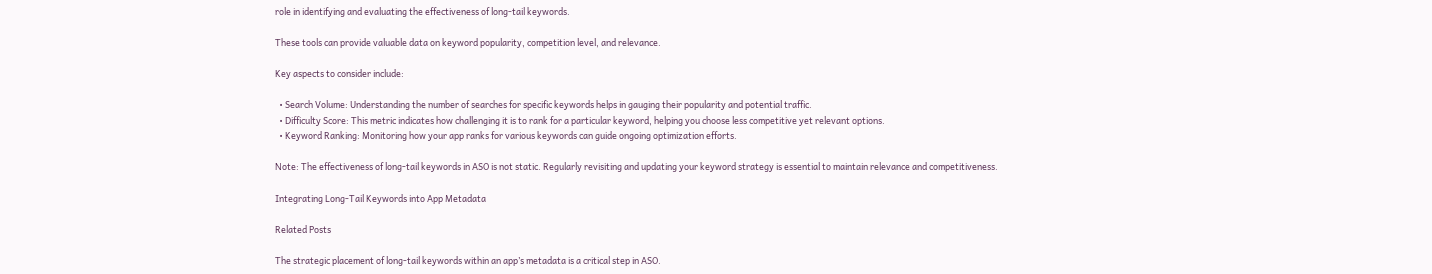role in identifying and evaluating the effectiveness of long-tail keywords.

These tools can provide valuable data on keyword popularity, competition level, and relevance.

Key aspects to consider include:

  • Search Volume: Understanding the number of searches for specific keywords helps in gauging their popularity and potential traffic.
  • Difficulty Score: This metric indicates how challenging it is to rank for a particular keyword, helping you choose less competitive yet relevant options.
  • Keyword Ranking: Monitoring how your app ranks for various keywords can guide ongoing optimization efforts.

Note: The effectiveness of long-tail keywords in ASO is not static. Regularly revisiting and updating your keyword strategy is essential to maintain relevance and competitiveness.

Integrating Long-Tail Keywords into App Metadata

Related Posts

The strategic placement of long-tail keywords within an app’s metadata is a critical step in ASO.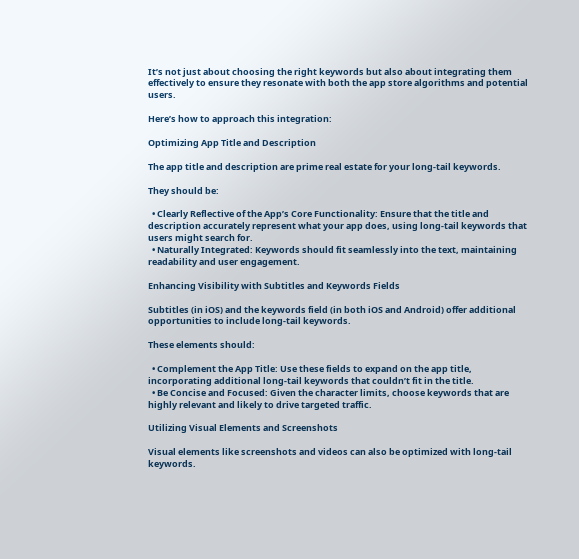It’s not just about choosing the right keywords but also about integrating them effectively to ensure they resonate with both the app store algorithms and potential users.

Here’s how to approach this integration:

Optimizing App Title and Description

The app title and description are prime real estate for your long-tail keywords.

They should be:

  • Clearly Reflective of the App’s Core Functionality: Ensure that the title and description accurately represent what your app does, using long-tail keywords that users might search for.
  • Naturally Integrated: Keywords should fit seamlessly into the text, maintaining readability and user engagement.

Enhancing Visibility with Subtitles and Keywords Fields

Subtitles (in iOS) and the keywords field (in both iOS and Android) offer additional opportunities to include long-tail keywords.

These elements should:

  • Complement the App Title: Use these fields to expand on the app title, incorporating additional long-tail keywords that couldn’t fit in the title.
  • Be Concise and Focused: Given the character limits, choose keywords that are highly relevant and likely to drive targeted traffic.

Utilizing Visual Elements and Screenshots

Visual elements like screenshots and videos can also be optimized with long-tail keywords.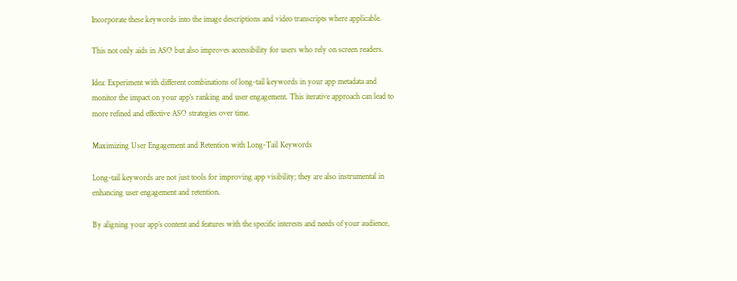Incorporate these keywords into the image descriptions and video transcripts where applicable.

This not only aids in ASO but also improves accessibility for users who rely on screen readers.

Idea: Experiment with different combinations of long-tail keywords in your app metadata and monitor the impact on your app’s ranking and user engagement. This iterative approach can lead to more refined and effective ASO strategies over time.

Maximizing User Engagement and Retention with Long-Tail Keywords

Long-tail keywords are not just tools for improving app visibility; they are also instrumental in enhancing user engagement and retention.

By aligning your app’s content and features with the specific interests and needs of your audience,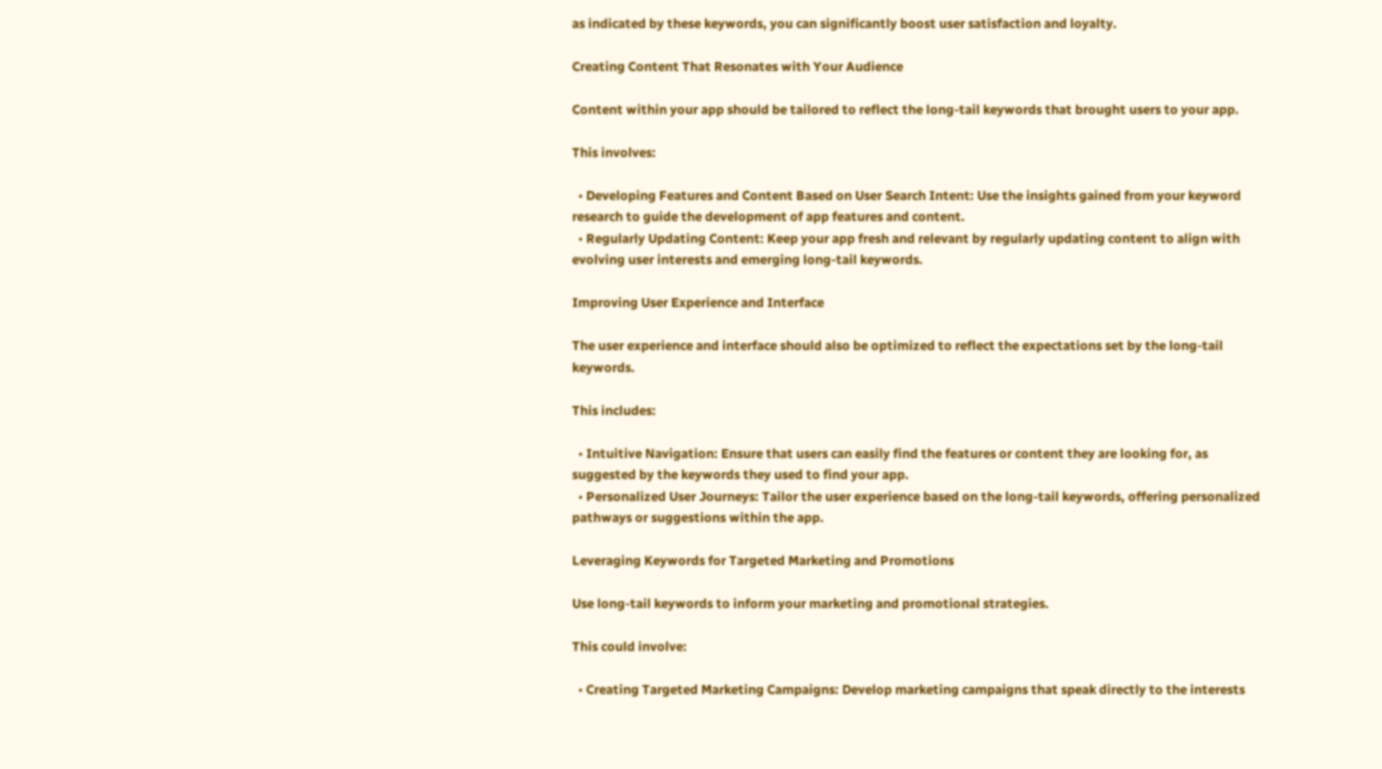as indicated by these keywords, you can significantly boost user satisfaction and loyalty.

Creating Content That Resonates with Your Audience

Content within your app should be tailored to reflect the long-tail keywords that brought users to your app.

This involves:

  • Developing Features and Content Based on User Search Intent: Use the insights gained from your keyword research to guide the development of app features and content.
  • Regularly Updating Content: Keep your app fresh and relevant by regularly updating content to align with evolving user interests and emerging long-tail keywords.

Improving User Experience and Interface

The user experience and interface should also be optimized to reflect the expectations set by the long-tail keywords.

This includes:

  • Intuitive Navigation: Ensure that users can easily find the features or content they are looking for, as suggested by the keywords they used to find your app.
  • Personalized User Journeys: Tailor the user experience based on the long-tail keywords, offering personalized pathways or suggestions within the app.

Leveraging Keywords for Targeted Marketing and Promotions

Use long-tail keywords to inform your marketing and promotional strategies.

This could involve:

  • Creating Targeted Marketing Campaigns: Develop marketing campaigns that speak directly to the interests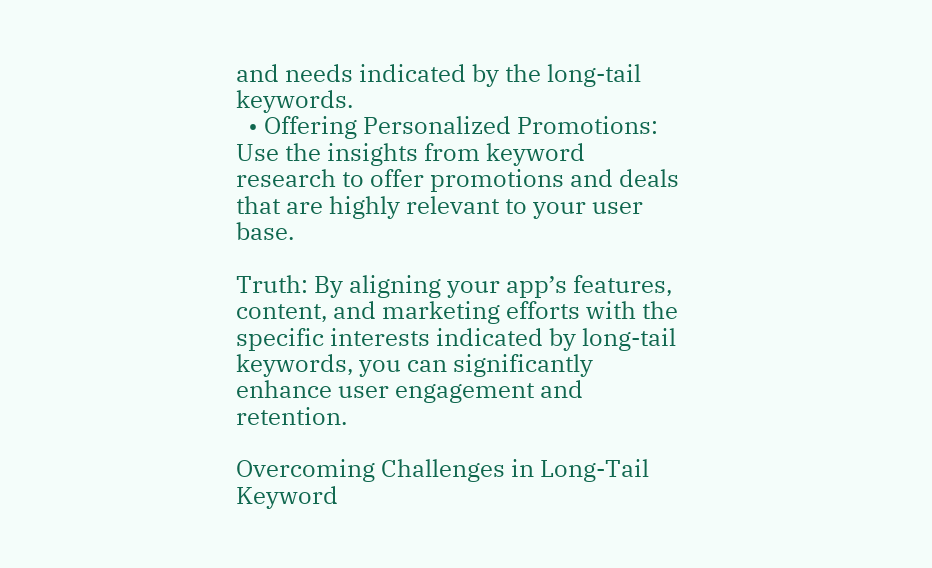and needs indicated by the long-tail keywords.
  • Offering Personalized Promotions: Use the insights from keyword research to offer promotions and deals that are highly relevant to your user base.

Truth: By aligning your app’s features, content, and marketing efforts with the specific interests indicated by long-tail keywords, you can significantly enhance user engagement and retention.

Overcoming Challenges in Long-Tail Keyword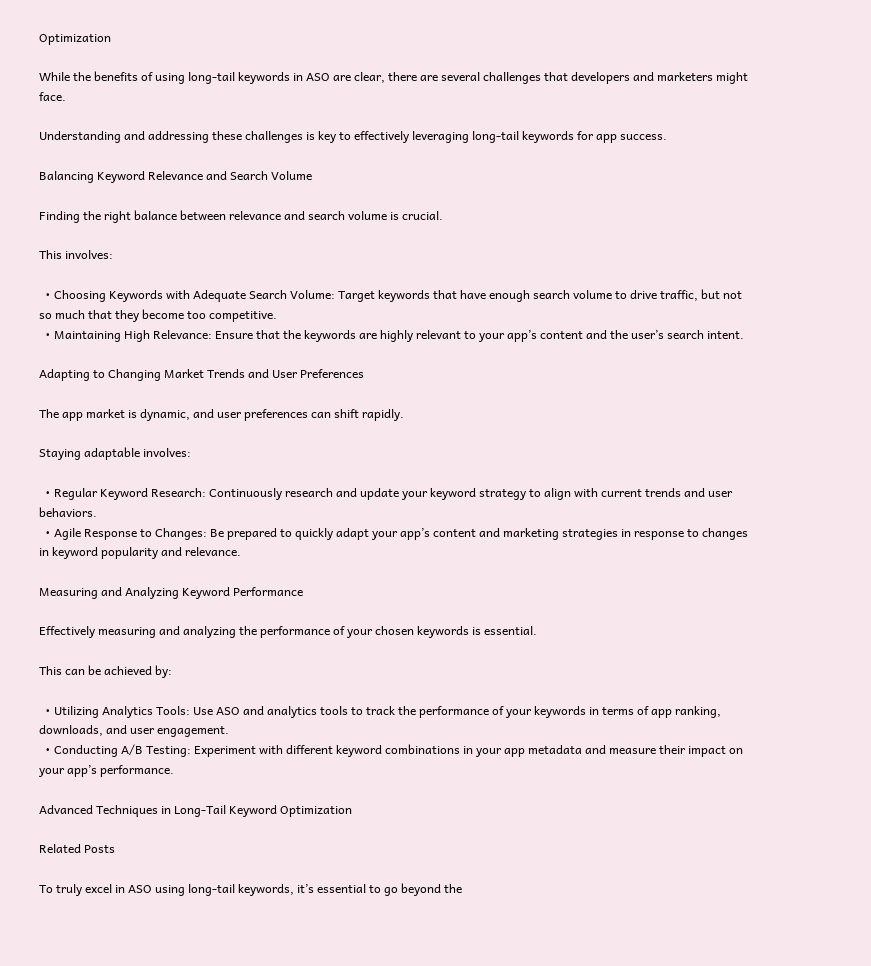Optimization

While the benefits of using long-tail keywords in ASO are clear, there are several challenges that developers and marketers might face.

Understanding and addressing these challenges is key to effectively leveraging long-tail keywords for app success.

Balancing Keyword Relevance and Search Volume

Finding the right balance between relevance and search volume is crucial.

This involves:

  • Choosing Keywords with Adequate Search Volume: Target keywords that have enough search volume to drive traffic, but not so much that they become too competitive.
  • Maintaining High Relevance: Ensure that the keywords are highly relevant to your app’s content and the user’s search intent.

Adapting to Changing Market Trends and User Preferences

The app market is dynamic, and user preferences can shift rapidly.

Staying adaptable involves:

  • Regular Keyword Research: Continuously research and update your keyword strategy to align with current trends and user behaviors.
  • Agile Response to Changes: Be prepared to quickly adapt your app’s content and marketing strategies in response to changes in keyword popularity and relevance.

Measuring and Analyzing Keyword Performance

Effectively measuring and analyzing the performance of your chosen keywords is essential.

This can be achieved by:

  • Utilizing Analytics Tools: Use ASO and analytics tools to track the performance of your keywords in terms of app ranking, downloads, and user engagement.
  • Conducting A/B Testing: Experiment with different keyword combinations in your app metadata and measure their impact on your app’s performance.

Advanced Techniques in Long-Tail Keyword Optimization

Related Posts

To truly excel in ASO using long-tail keywords, it’s essential to go beyond the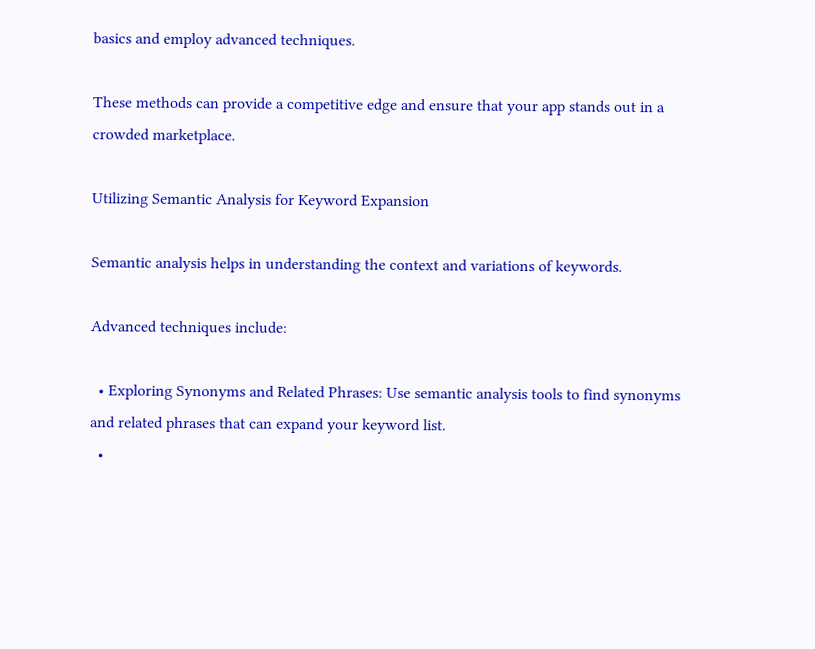basics and employ advanced techniques.

These methods can provide a competitive edge and ensure that your app stands out in a crowded marketplace.

Utilizing Semantic Analysis for Keyword Expansion

Semantic analysis helps in understanding the context and variations of keywords.

Advanced techniques include:

  • Exploring Synonyms and Related Phrases: Use semantic analysis tools to find synonyms and related phrases that can expand your keyword list.
  •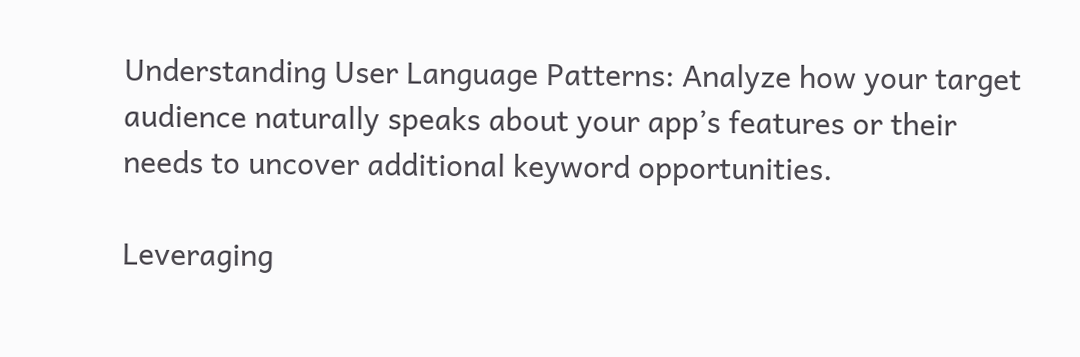Understanding User Language Patterns: Analyze how your target audience naturally speaks about your app’s features or their needs to uncover additional keyword opportunities.

Leveraging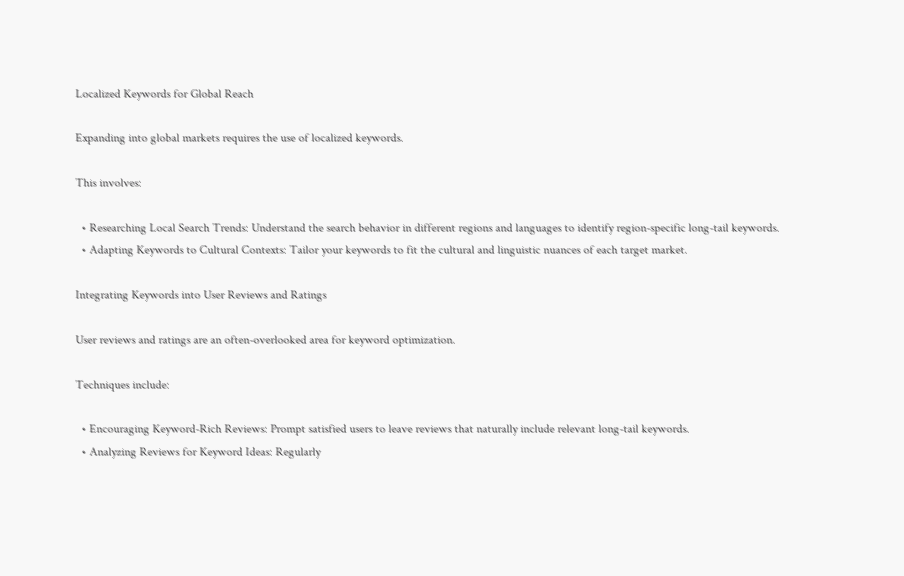Localized Keywords for Global Reach

Expanding into global markets requires the use of localized keywords.

This involves:

  • Researching Local Search Trends: Understand the search behavior in different regions and languages to identify region-specific long-tail keywords.
  • Adapting Keywords to Cultural Contexts: Tailor your keywords to fit the cultural and linguistic nuances of each target market.

Integrating Keywords into User Reviews and Ratings

User reviews and ratings are an often-overlooked area for keyword optimization.

Techniques include:

  • Encouraging Keyword-Rich Reviews: Prompt satisfied users to leave reviews that naturally include relevant long-tail keywords.
  • Analyzing Reviews for Keyword Ideas: Regularly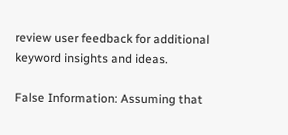review user feedback for additional keyword insights and ideas.

False Information: Assuming that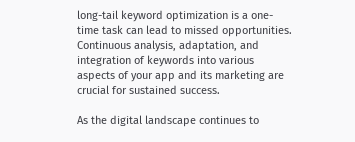long-tail keyword optimization is a one-time task can lead to missed opportunities. Continuous analysis, adaptation, and integration of keywords into various aspects of your app and its marketing are crucial for sustained success.

As the digital landscape continues to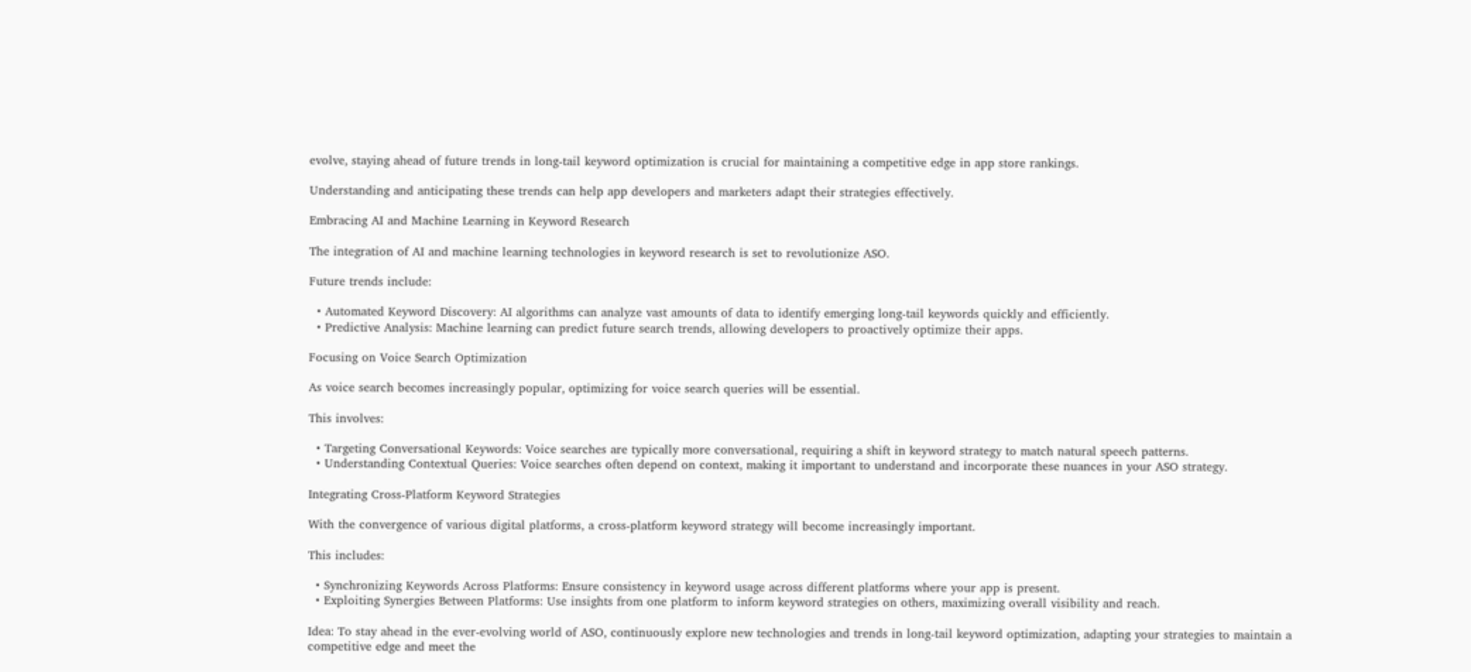evolve, staying ahead of future trends in long-tail keyword optimization is crucial for maintaining a competitive edge in app store rankings.

Understanding and anticipating these trends can help app developers and marketers adapt their strategies effectively.

Embracing AI and Machine Learning in Keyword Research

The integration of AI and machine learning technologies in keyword research is set to revolutionize ASO.

Future trends include:

  • Automated Keyword Discovery: AI algorithms can analyze vast amounts of data to identify emerging long-tail keywords quickly and efficiently.
  • Predictive Analysis: Machine learning can predict future search trends, allowing developers to proactively optimize their apps.

Focusing on Voice Search Optimization

As voice search becomes increasingly popular, optimizing for voice search queries will be essential.

This involves:

  • Targeting Conversational Keywords: Voice searches are typically more conversational, requiring a shift in keyword strategy to match natural speech patterns.
  • Understanding Contextual Queries: Voice searches often depend on context, making it important to understand and incorporate these nuances in your ASO strategy.

Integrating Cross-Platform Keyword Strategies

With the convergence of various digital platforms, a cross-platform keyword strategy will become increasingly important.

This includes:

  • Synchronizing Keywords Across Platforms: Ensure consistency in keyword usage across different platforms where your app is present.
  • Exploiting Synergies Between Platforms: Use insights from one platform to inform keyword strategies on others, maximizing overall visibility and reach.

Idea: To stay ahead in the ever-evolving world of ASO, continuously explore new technologies and trends in long-tail keyword optimization, adapting your strategies to maintain a competitive edge and meet the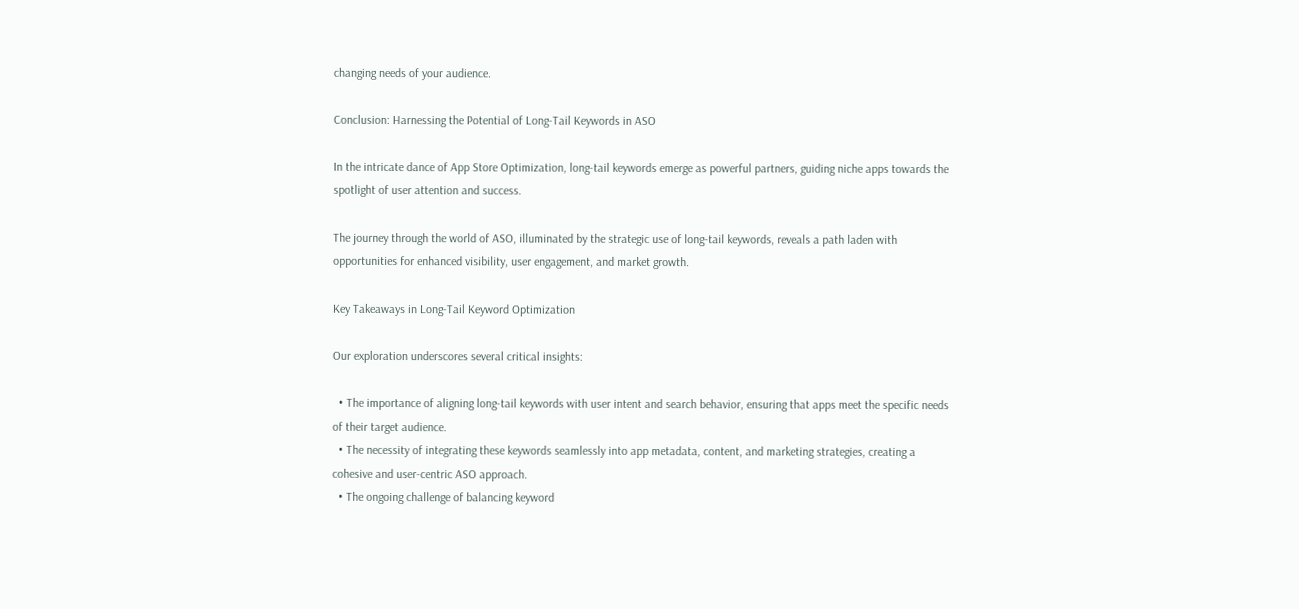changing needs of your audience.

Conclusion: Harnessing the Potential of Long-Tail Keywords in ASO

In the intricate dance of App Store Optimization, long-tail keywords emerge as powerful partners, guiding niche apps towards the spotlight of user attention and success.

The journey through the world of ASO, illuminated by the strategic use of long-tail keywords, reveals a path laden with opportunities for enhanced visibility, user engagement, and market growth.

Key Takeaways in Long-Tail Keyword Optimization

Our exploration underscores several critical insights:

  • The importance of aligning long-tail keywords with user intent and search behavior, ensuring that apps meet the specific needs of their target audience.
  • The necessity of integrating these keywords seamlessly into app metadata, content, and marketing strategies, creating a cohesive and user-centric ASO approach.
  • The ongoing challenge of balancing keyword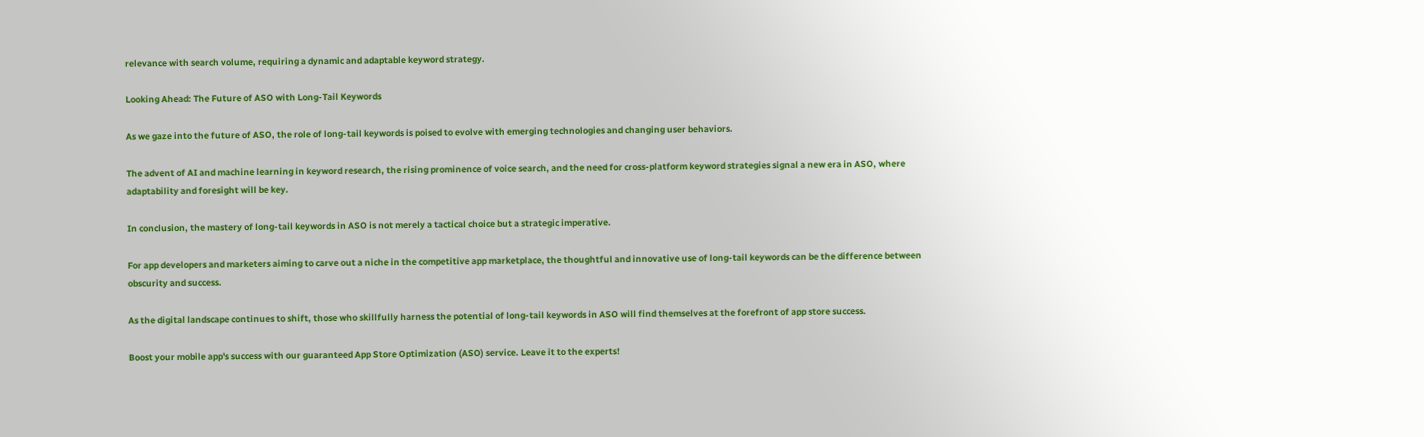relevance with search volume, requiring a dynamic and adaptable keyword strategy.

Looking Ahead: The Future of ASO with Long-Tail Keywords

As we gaze into the future of ASO, the role of long-tail keywords is poised to evolve with emerging technologies and changing user behaviors.

The advent of AI and machine learning in keyword research, the rising prominence of voice search, and the need for cross-platform keyword strategies signal a new era in ASO, where adaptability and foresight will be key.

In conclusion, the mastery of long-tail keywords in ASO is not merely a tactical choice but a strategic imperative.

For app developers and marketers aiming to carve out a niche in the competitive app marketplace, the thoughtful and innovative use of long-tail keywords can be the difference between obscurity and success.

As the digital landscape continues to shift, those who skillfully harness the potential of long-tail keywords in ASO will find themselves at the forefront of app store success.

Boost your mobile app's success with our guaranteed App Store Optimization (ASO) service. Leave it to the experts!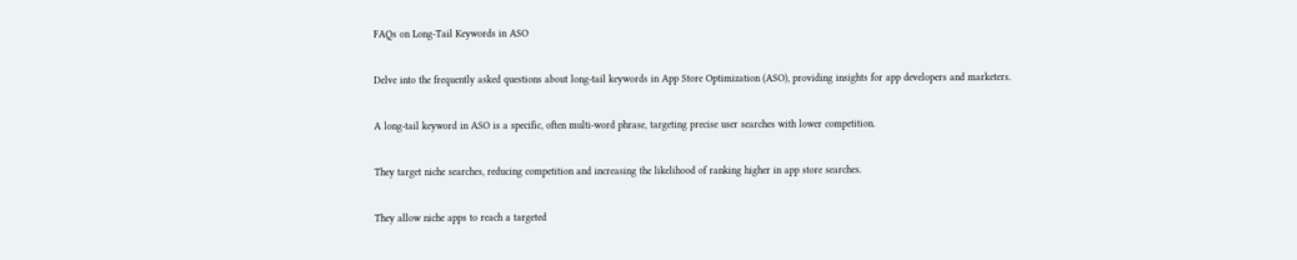FAQs on Long-Tail Keywords in ASO

Delve into the frequently asked questions about long-tail keywords in App Store Optimization (ASO), providing insights for app developers and marketers.

A long-tail keyword in ASO is a specific, often multi-word phrase, targeting precise user searches with lower competition.

They target niche searches, reducing competition and increasing the likelihood of ranking higher in app store searches.

They allow niche apps to reach a targeted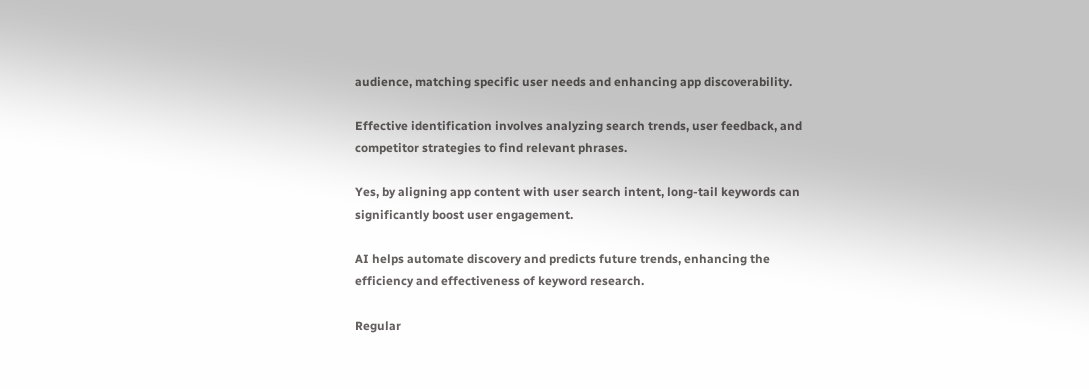audience, matching specific user needs and enhancing app discoverability.

Effective identification involves analyzing search trends, user feedback, and competitor strategies to find relevant phrases.

Yes, by aligning app content with user search intent, long-tail keywords can significantly boost user engagement.

AI helps automate discovery and predicts future trends, enhancing the efficiency and effectiveness of keyword research.

Regular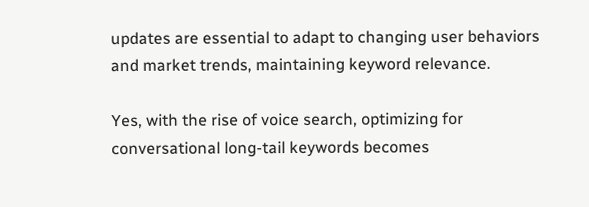updates are essential to adapt to changing user behaviors and market trends, maintaining keyword relevance.

Yes, with the rise of voice search, optimizing for conversational long-tail keywords becomes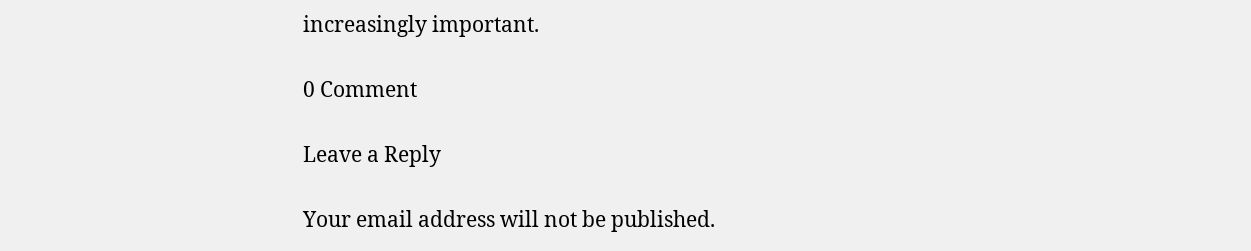increasingly important.

0 Comment

Leave a Reply

Your email address will not be published.